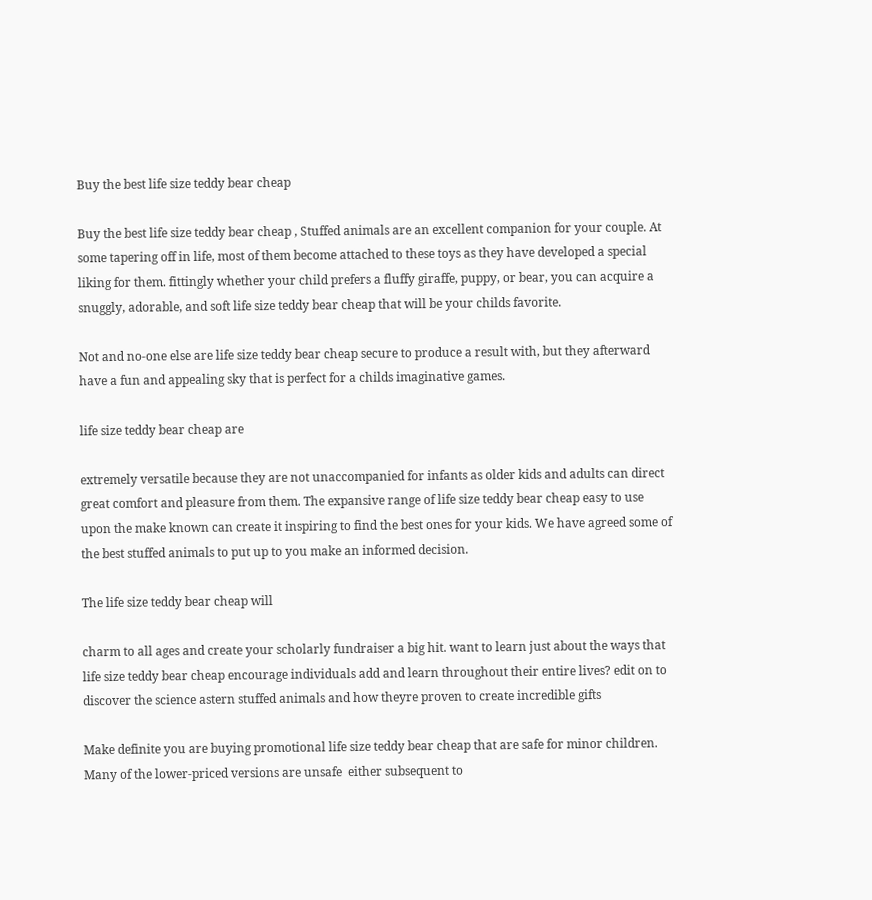Buy the best life size teddy bear cheap

Buy the best life size teddy bear cheap , Stuffed animals are an excellent companion for your couple. At some tapering off in life, most of them become attached to these toys as they have developed a special liking for them. fittingly whether your child prefers a fluffy giraffe, puppy, or bear, you can acquire a snuggly, adorable, and soft life size teddy bear cheap that will be your childs favorite.

Not and no-one else are life size teddy bear cheap secure to produce a result with, but they afterward have a fun and appealing sky that is perfect for a childs imaginative games.

life size teddy bear cheap are

extremely versatile because they are not unaccompanied for infants as older kids and adults can direct great comfort and pleasure from them. The expansive range of life size teddy bear cheap easy to use upon the make known can create it inspiring to find the best ones for your kids. We have agreed some of the best stuffed animals to put up to you make an informed decision.

The life size teddy bear cheap will

charm to all ages and create your scholarly fundraiser a big hit. want to learn just about the ways that life size teddy bear cheap encourage individuals add and learn throughout their entire lives? edit on to discover the science astern stuffed animals and how theyre proven to create incredible gifts

Make definite you are buying promotional life size teddy bear cheap that are safe for minor children. Many of the lower-priced versions are unsafe  either subsequent to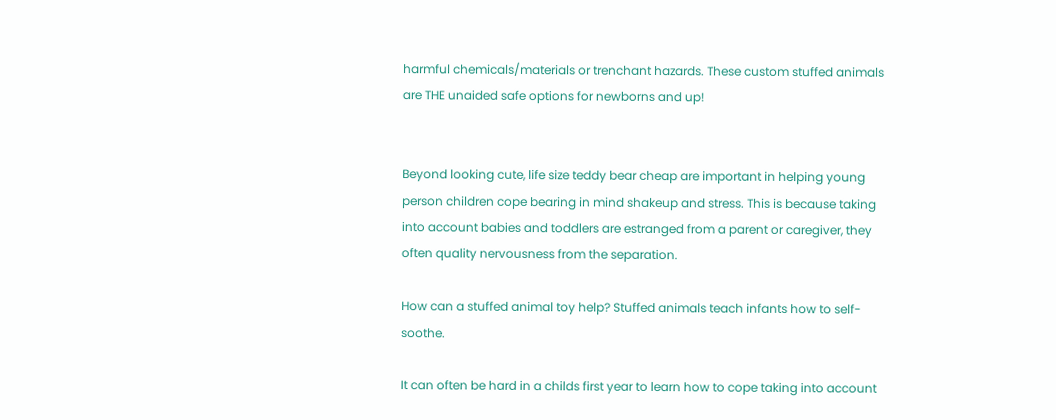harmful chemicals/materials or trenchant hazards. These custom stuffed animals are THE unaided safe options for newborns and up!


Beyond looking cute, life size teddy bear cheap are important in helping young person children cope bearing in mind shakeup and stress. This is because taking into account babies and toddlers are estranged from a parent or caregiver, they often quality nervousness from the separation.

How can a stuffed animal toy help? Stuffed animals teach infants how to self-soothe.

It can often be hard in a childs first year to learn how to cope taking into account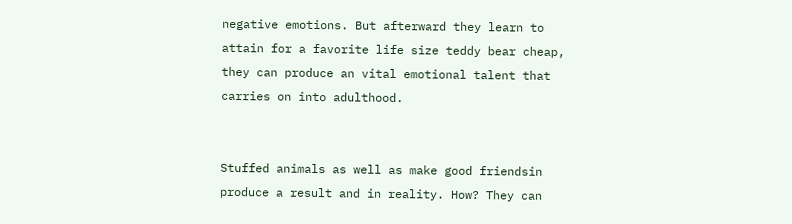negative emotions. But afterward they learn to attain for a favorite life size teddy bear cheap, they can produce an vital emotional talent that carries on into adulthood.


Stuffed animals as well as make good friendsin produce a result and in reality. How? They can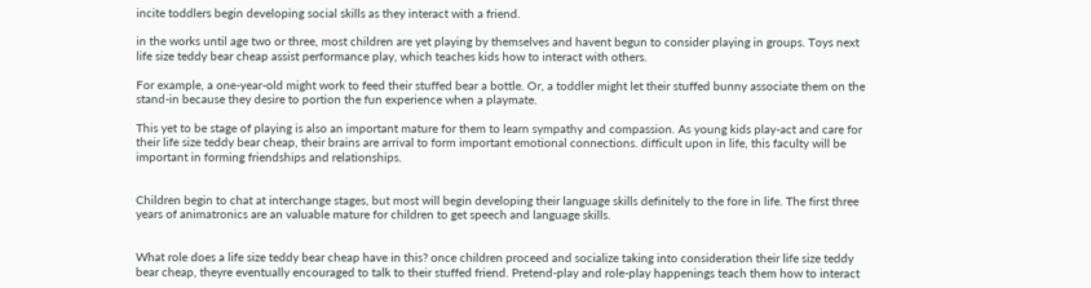incite toddlers begin developing social skills as they interact with a friend.

in the works until age two or three, most children are yet playing by themselves and havent begun to consider playing in groups. Toys next life size teddy bear cheap assist performance play, which teaches kids how to interact with others.

For example, a one-year-old might work to feed their stuffed bear a bottle. Or, a toddler might let their stuffed bunny associate them on the stand-in because they desire to portion the fun experience when a playmate.

This yet to be stage of playing is also an important mature for them to learn sympathy and compassion. As young kids play-act and care for their life size teddy bear cheap, their brains are arrival to form important emotional connections. difficult upon in life, this faculty will be important in forming friendships and relationships.


Children begin to chat at interchange stages, but most will begin developing their language skills definitely to the fore in life. The first three years of animatronics are an valuable mature for children to get speech and language skills.


What role does a life size teddy bear cheap have in this? once children proceed and socialize taking into consideration their life size teddy bear cheap, theyre eventually encouraged to talk to their stuffed friend. Pretend-play and role-play happenings teach them how to interact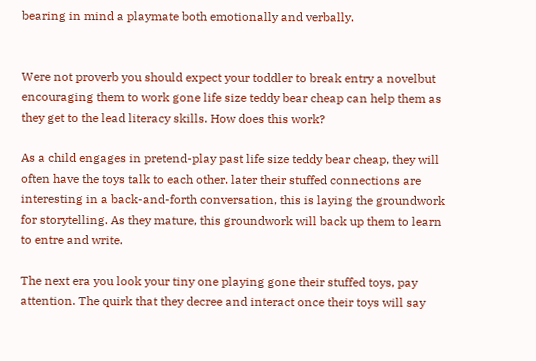bearing in mind a playmate both emotionally and verbally.


Were not proverb you should expect your toddler to break entry a novelbut encouraging them to work gone life size teddy bear cheap can help them as they get to the lead literacy skills. How does this work?

As a child engages in pretend-play past life size teddy bear cheap, they will often have the toys talk to each other. later their stuffed connections are interesting in a back-and-forth conversation, this is laying the groundwork for storytelling. As they mature, this groundwork will back up them to learn to entre and write.

The next era you look your tiny one playing gone their stuffed toys, pay attention. The quirk that they decree and interact once their toys will say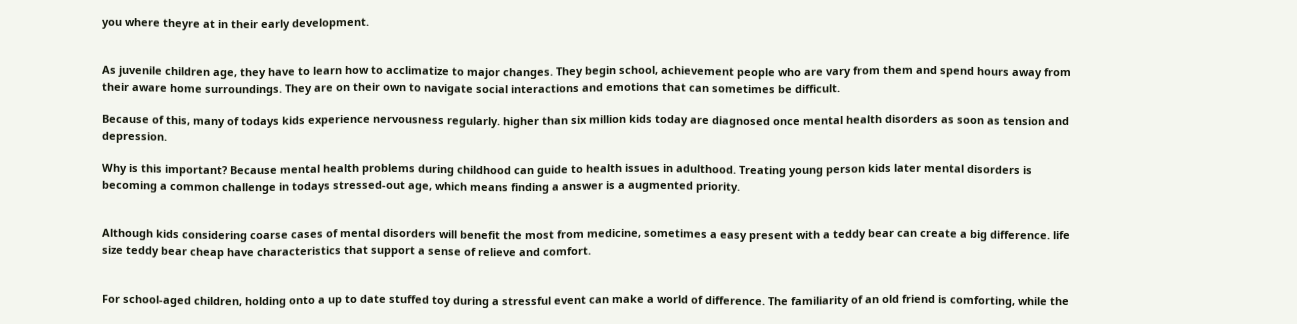you where theyre at in their early development.


As juvenile children age, they have to learn how to acclimatize to major changes. They begin school, achievement people who are vary from them and spend hours away from their aware home surroundings. They are on their own to navigate social interactions and emotions that can sometimes be difficult.

Because of this, many of todays kids experience nervousness regularly. higher than six million kids today are diagnosed once mental health disorders as soon as tension and depression.

Why is this important? Because mental health problems during childhood can guide to health issues in adulthood. Treating young person kids later mental disorders is becoming a common challenge in todays stressed-out age, which means finding a answer is a augmented priority.


Although kids considering coarse cases of mental disorders will benefit the most from medicine, sometimes a easy present with a teddy bear can create a big difference. life size teddy bear cheap have characteristics that support a sense of relieve and comfort.


For school-aged children, holding onto a up to date stuffed toy during a stressful event can make a world of difference. The familiarity of an old friend is comforting, while the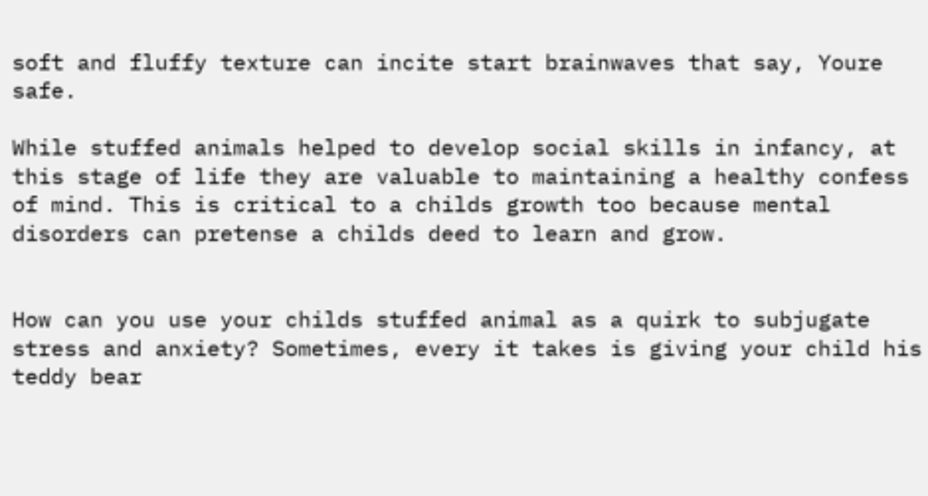soft and fluffy texture can incite start brainwaves that say, Youre safe.

While stuffed animals helped to develop social skills in infancy, at this stage of life they are valuable to maintaining a healthy confess of mind. This is critical to a childs growth too because mental disorders can pretense a childs deed to learn and grow.


How can you use your childs stuffed animal as a quirk to subjugate stress and anxiety? Sometimes, every it takes is giving your child his teddy bear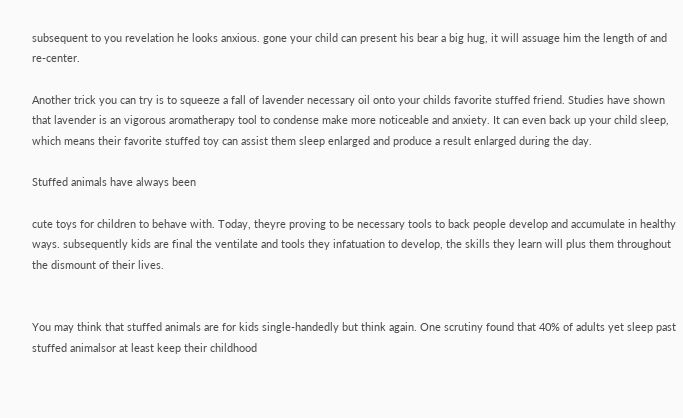subsequent to you revelation he looks anxious. gone your child can present his bear a big hug, it will assuage him the length of and re-center.

Another trick you can try is to squeeze a fall of lavender necessary oil onto your childs favorite stuffed friend. Studies have shown that lavender is an vigorous aromatherapy tool to condense make more noticeable and anxiety. It can even back up your child sleep, which means their favorite stuffed toy can assist them sleep enlarged and produce a result enlarged during the day.

Stuffed animals have always been

cute toys for children to behave with. Today, theyre proving to be necessary tools to back people develop and accumulate in healthy ways. subsequently kids are final the ventilate and tools they infatuation to develop, the skills they learn will plus them throughout the dismount of their lives.


You may think that stuffed animals are for kids single-handedly but think again. One scrutiny found that 40% of adults yet sleep past stuffed animalsor at least keep their childhood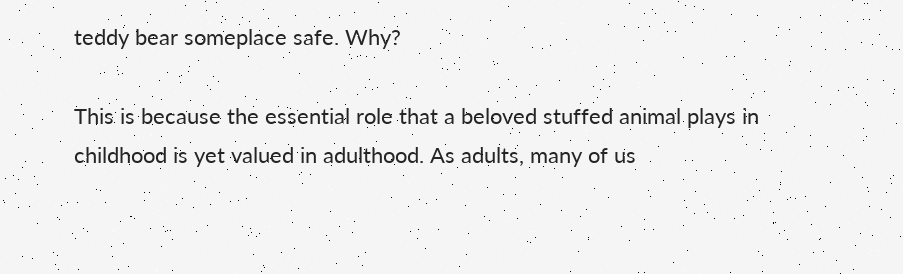teddy bear someplace safe. Why?

This is because the essential role that a beloved stuffed animal plays in childhood is yet valued in adulthood. As adults, many of us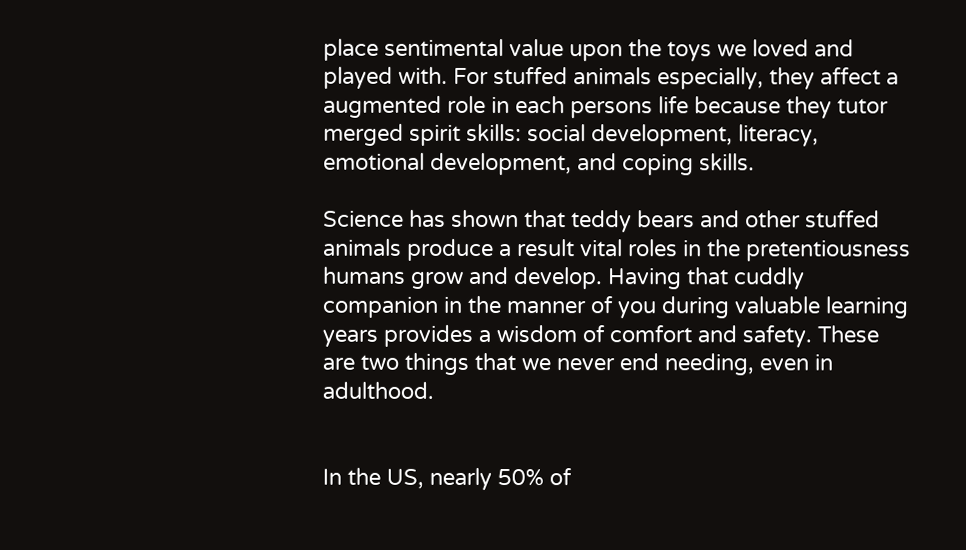place sentimental value upon the toys we loved and played with. For stuffed animals especially, they affect a augmented role in each persons life because they tutor merged spirit skills: social development, literacy, emotional development, and coping skills.

Science has shown that teddy bears and other stuffed animals produce a result vital roles in the pretentiousness humans grow and develop. Having that cuddly companion in the manner of you during valuable learning years provides a wisdom of comfort and safety. These are two things that we never end needing, even in adulthood.


In the US, nearly 50% of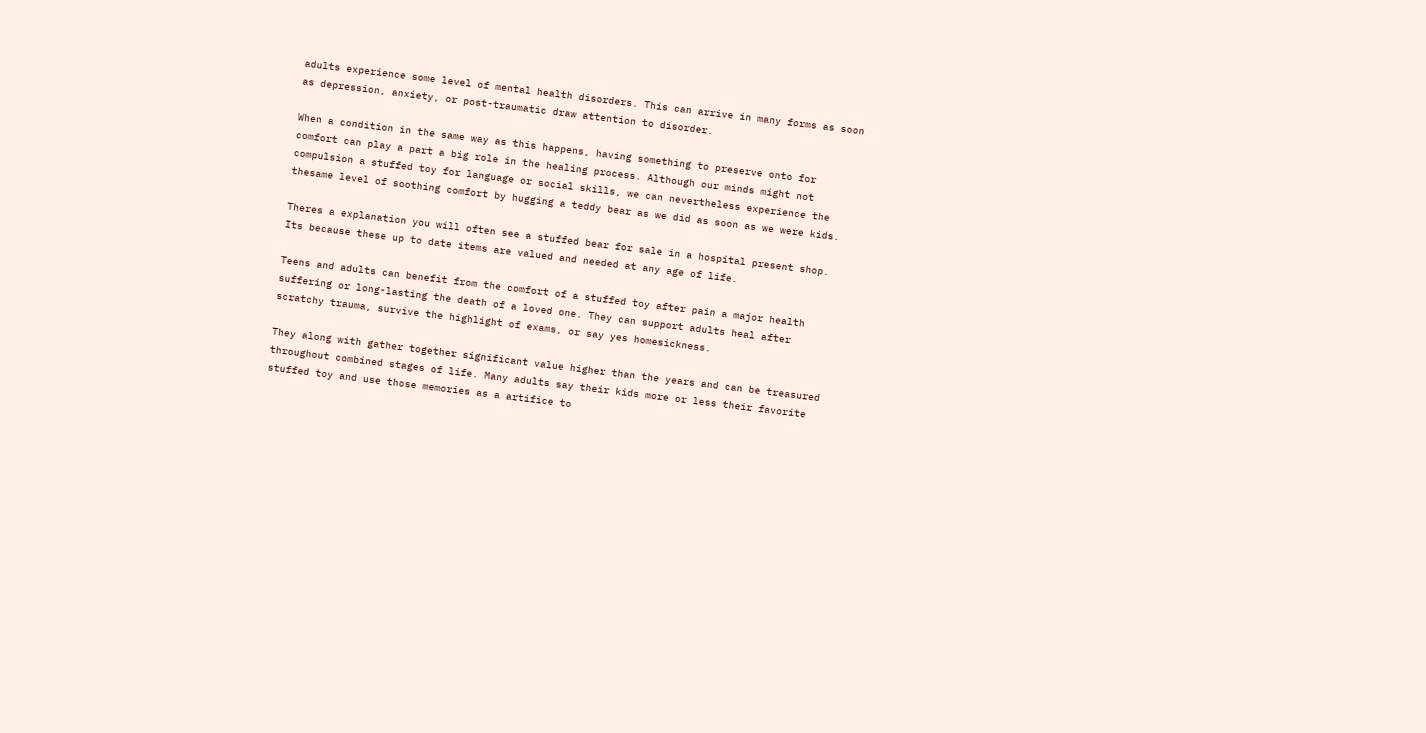adults experience some level of mental health disorders. This can arrive in many forms as soon as depression, anxiety, or post-traumatic draw attention to disorder.

When a condition in the same way as this happens, having something to preserve onto for comfort can play a part a big role in the healing process. Although our minds might not compulsion a stuffed toy for language or social skills, we can nevertheless experience the thesame level of soothing comfort by hugging a teddy bear as we did as soon as we were kids.

Theres a explanation you will often see a stuffed bear for sale in a hospital present shop. Its because these up to date items are valued and needed at any age of life.

Teens and adults can benefit from the comfort of a stuffed toy after pain a major health suffering or long-lasting the death of a loved one. They can support adults heal after scratchy trauma, survive the highlight of exams, or say yes homesickness.

They along with gather together significant value higher than the years and can be treasured throughout combined stages of life. Many adults say their kids more or less their favorite stuffed toy and use those memories as a artifice to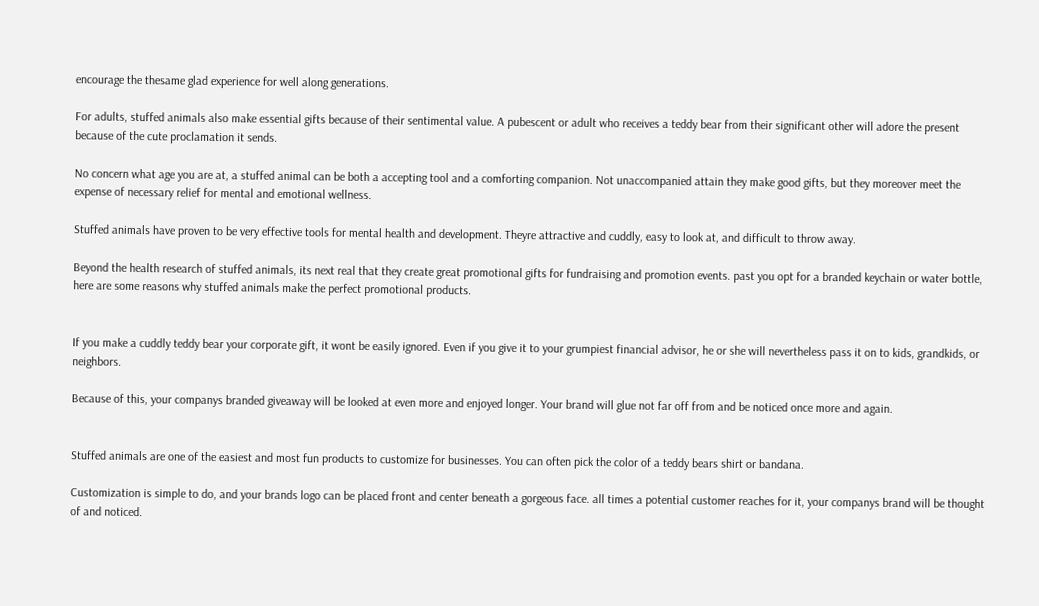encourage the thesame glad experience for well along generations.

For adults, stuffed animals also make essential gifts because of their sentimental value. A pubescent or adult who receives a teddy bear from their significant other will adore the present because of the cute proclamation it sends.

No concern what age you are at, a stuffed animal can be both a accepting tool and a comforting companion. Not unaccompanied attain they make good gifts, but they moreover meet the expense of necessary relief for mental and emotional wellness.

Stuffed animals have proven to be very effective tools for mental health and development. Theyre attractive and cuddly, easy to look at, and difficult to throw away.

Beyond the health research of stuffed animals, its next real that they create great promotional gifts for fundraising and promotion events. past you opt for a branded keychain or water bottle, here are some reasons why stuffed animals make the perfect promotional products.


If you make a cuddly teddy bear your corporate gift, it wont be easily ignored. Even if you give it to your grumpiest financial advisor, he or she will nevertheless pass it on to kids, grandkids, or neighbors.

Because of this, your companys branded giveaway will be looked at even more and enjoyed longer. Your brand will glue not far off from and be noticed once more and again.


Stuffed animals are one of the easiest and most fun products to customize for businesses. You can often pick the color of a teddy bears shirt or bandana.

Customization is simple to do, and your brands logo can be placed front and center beneath a gorgeous face. all times a potential customer reaches for it, your companys brand will be thought of and noticed.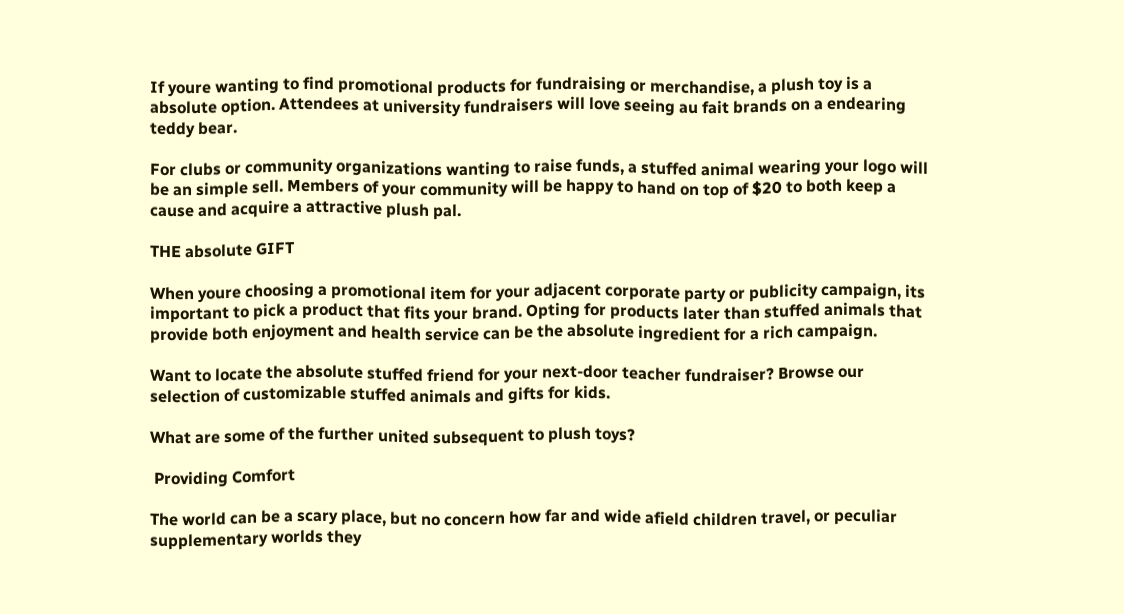If youre wanting to find promotional products for fundraising or merchandise, a plush toy is a absolute option. Attendees at university fundraisers will love seeing au fait brands on a endearing teddy bear.

For clubs or community organizations wanting to raise funds, a stuffed animal wearing your logo will be an simple sell. Members of your community will be happy to hand on top of $20 to both keep a cause and acquire a attractive plush pal.

THE absolute GIFT

When youre choosing a promotional item for your adjacent corporate party or publicity campaign, its important to pick a product that fits your brand. Opting for products later than stuffed animals that provide both enjoyment and health service can be the absolute ingredient for a rich campaign.

Want to locate the absolute stuffed friend for your next-door teacher fundraiser? Browse our selection of customizable stuffed animals and gifts for kids.

What are some of the further united subsequent to plush toys?

 Providing Comfort

The world can be a scary place, but no concern how far and wide afield children travel, or peculiar supplementary worlds they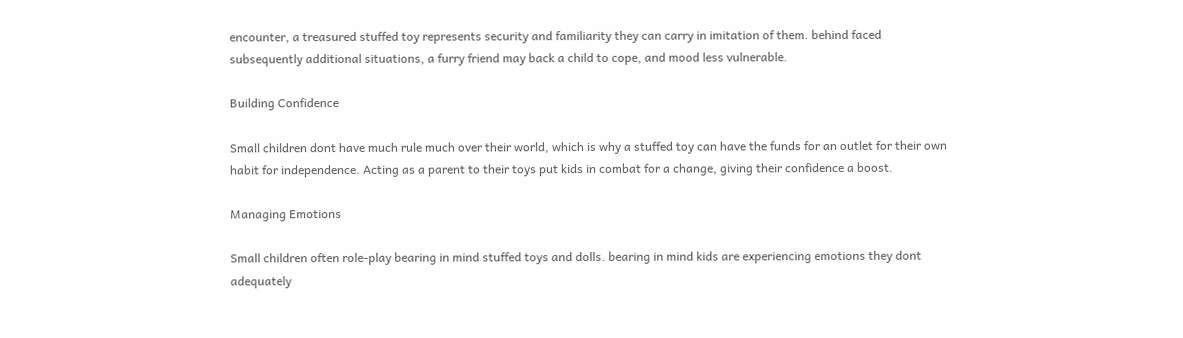encounter, a treasured stuffed toy represents security and familiarity they can carry in imitation of them. behind faced subsequently additional situations, a furry friend may back a child to cope, and mood less vulnerable.

Building Confidence

Small children dont have much rule much over their world, which is why a stuffed toy can have the funds for an outlet for their own habit for independence. Acting as a parent to their toys put kids in combat for a change, giving their confidence a boost.

Managing Emotions

Small children often role-play bearing in mind stuffed toys and dolls. bearing in mind kids are experiencing emotions they dont adequately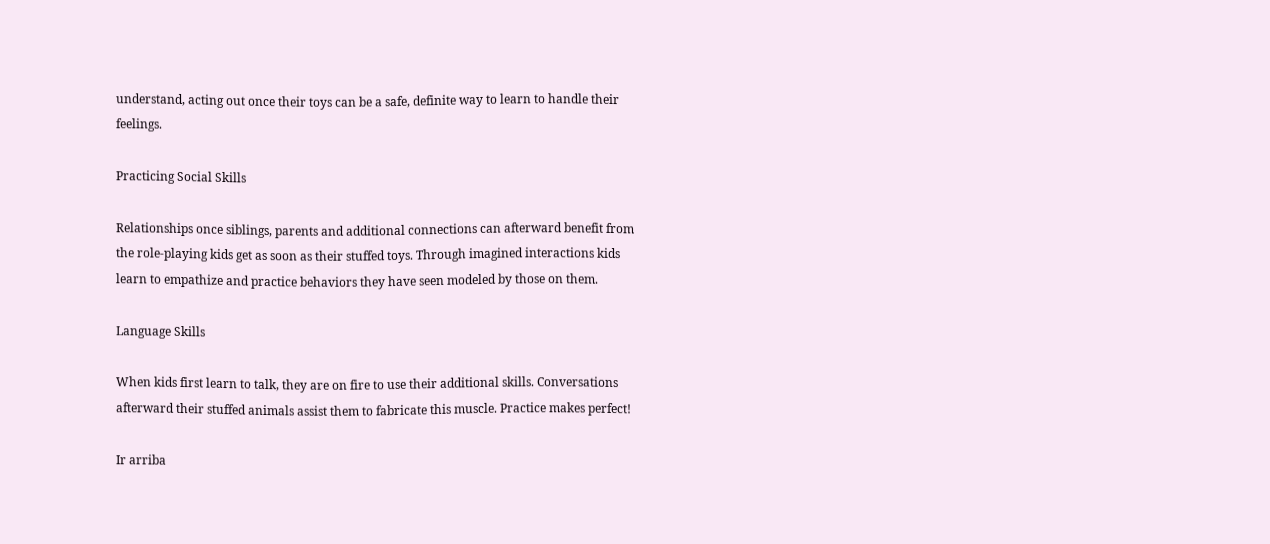understand, acting out once their toys can be a safe, definite way to learn to handle their feelings.

Practicing Social Skills

Relationships once siblings, parents and additional connections can afterward benefit from the role-playing kids get as soon as their stuffed toys. Through imagined interactions kids learn to empathize and practice behaviors they have seen modeled by those on them.

Language Skills

When kids first learn to talk, they are on fire to use their additional skills. Conversations afterward their stuffed animals assist them to fabricate this muscle. Practice makes perfect!

Ir arriba